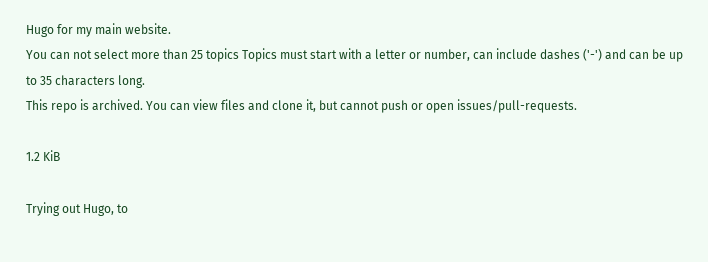Hugo for my main website.
You can not select more than 25 topics Topics must start with a letter or number, can include dashes ('-') and can be up to 35 characters long.
This repo is archived. You can view files and clone it, but cannot push or open issues/pull-requests.

1.2 KiB

Trying out Hugo, to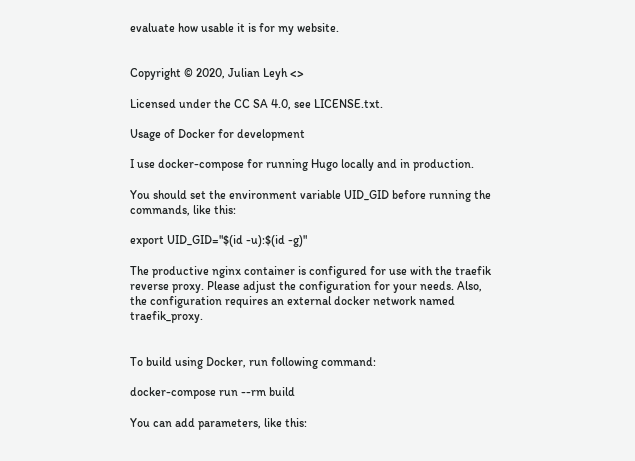evaluate how usable it is for my website.


Copyright © 2020, Julian Leyh <>

Licensed under the CC SA 4.0, see LICENSE.txt.

Usage of Docker for development

I use docker-compose for running Hugo locally and in production.

You should set the environment variable UID_GID before running the commands, like this:

export UID_GID="$(id -u):$(id -g)"

The productive nginx container is configured for use with the traefik reverse proxy. Please adjust the configuration for your needs. Also, the configuration requires an external docker network named traefik_proxy.


To build using Docker, run following command:

docker-compose run --rm build

You can add parameters, like this: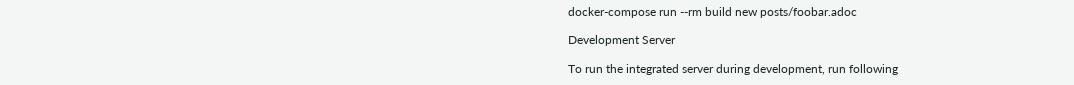docker-compose run --rm build new posts/foobar.adoc

Development Server

To run the integrated server during development, run following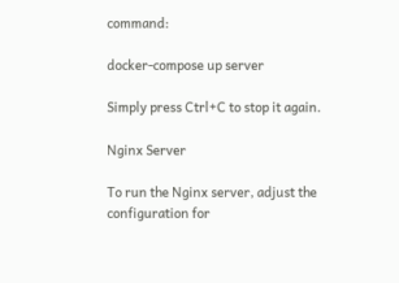command:

docker-compose up server

Simply press Ctrl+C to stop it again.

Nginx Server

To run the Nginx server, adjust the configuration for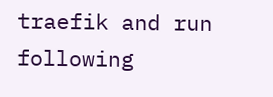traefik and run following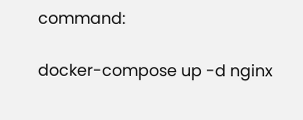command:

docker-compose up -d nginx